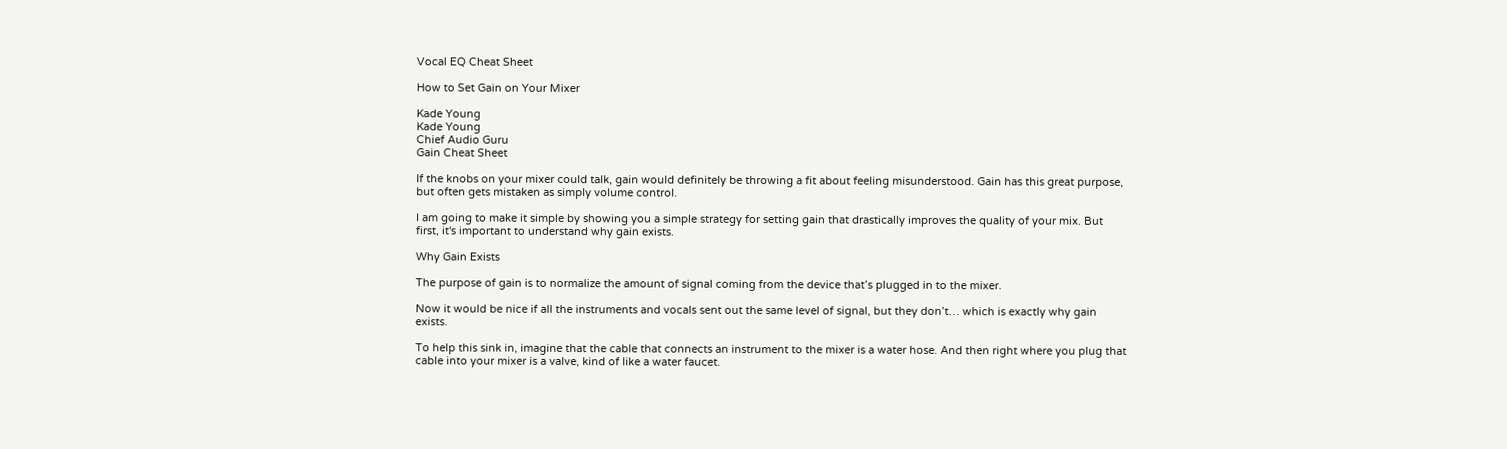Vocal EQ Cheat Sheet

How to Set Gain on Your Mixer

Kade Young
Kade Young
Chief Audio Guru
Gain Cheat Sheet

If the knobs on your mixer could talk, gain would definitely be throwing a fit about feeling misunderstood. Gain has this great purpose, but often gets mistaken as simply volume control.

I am going to make it simple by showing you a simple strategy for setting gain that drastically improves the quality of your mix. But first, it's important to understand why gain exists.

Why Gain Exists

The purpose of gain is to normalize the amount of signal coming from the device that’s plugged in to the mixer.

Now it would be nice if all the instruments and vocals sent out the same level of signal, but they don’t… which is exactly why gain exists.

To help this sink in, imagine that the cable that connects an instrument to the mixer is a water hose. And then right where you plug that cable into your mixer is a valve, kind of like a water faucet.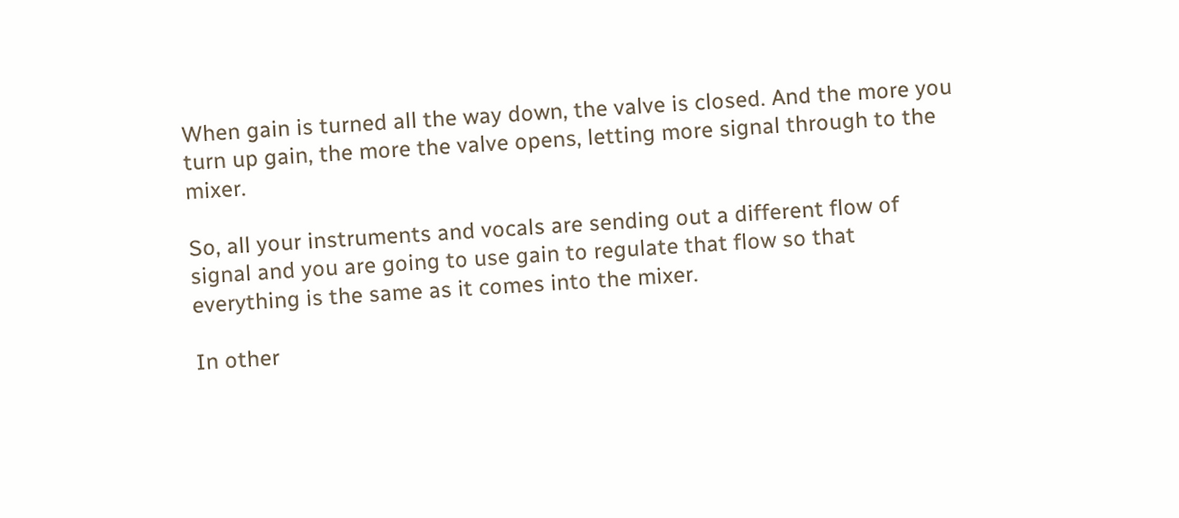When gain is turned all the way down, the valve is closed. And the more you turn up gain, the more the valve opens, letting more signal through to the mixer.

So, all your instruments and vocals are sending out a different flow of signal and you are going to use gain to regulate that flow so that everything is the same as it comes into the mixer.

In other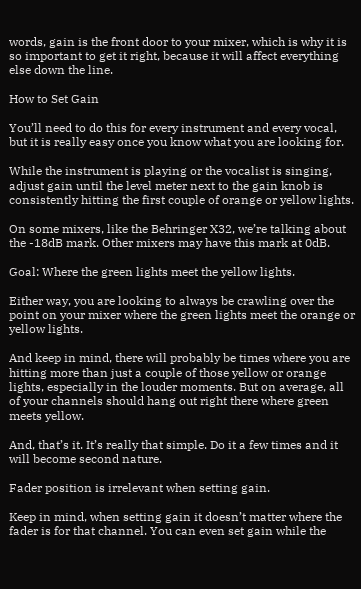words, gain is the front door to your mixer, which is why it is so important to get it right, because it will affect everything else down the line.

How to Set Gain

You’ll need to do this for every instrument and every vocal, but it is really easy once you know what you are looking for.

While the instrument is playing or the vocalist is singing, adjust gain until the level meter next to the gain knob is consistently hitting the first couple of orange or yellow lights.

On some mixers, like the Behringer X32, we’re talking about the -18dB mark. Other mixers may have this mark at 0dB.

Goal: Where the green lights meet the yellow lights.

Either way, you are looking to always be crawling over the point on your mixer where the green lights meet the orange or yellow lights.

And keep in mind, there will probably be times where you are hitting more than just a couple of those yellow or orange lights, especially in the louder moments. But on average, all of your channels should hang out right there where green meets yellow.

And, that’s it. It’s really that simple. Do it a few times and it will become second nature.

Fader position is irrelevant when setting gain.

Keep in mind, when setting gain it doesn’t matter where the fader is for that channel. You can even set gain while the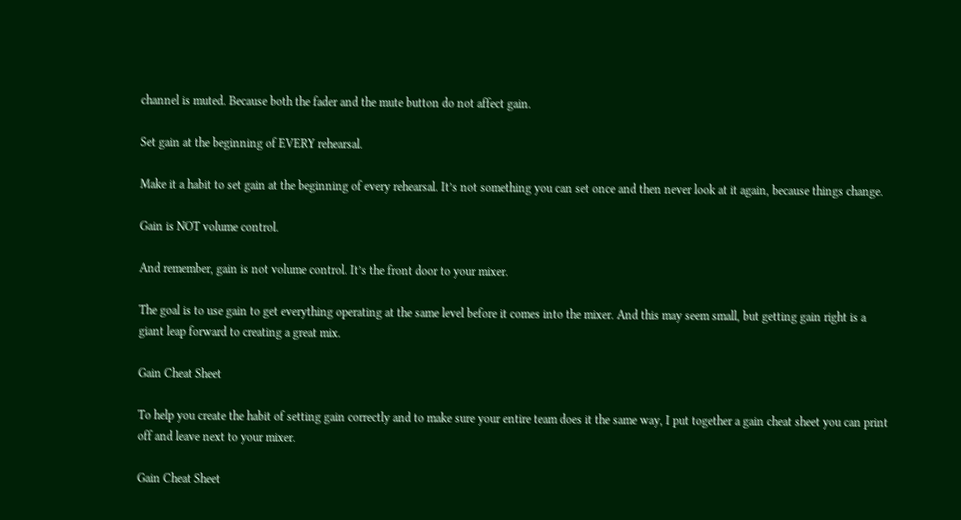channel is muted. Because both the fader and the mute button do not affect gain.

Set gain at the beginning of EVERY rehearsal.

Make it a habit to set gain at the beginning of every rehearsal. It’s not something you can set once and then never look at it again, because things change.

Gain is NOT volume control.

And remember, gain is not volume control. It’s the front door to your mixer.

The goal is to use gain to get everything operating at the same level before it comes into the mixer. And this may seem small, but getting gain right is a giant leap forward to creating a great mix.

Gain Cheat Sheet

To help you create the habit of setting gain correctly and to make sure your entire team does it the same way, I put together a gain cheat sheet you can print off and leave next to your mixer.

Gain Cheat Sheet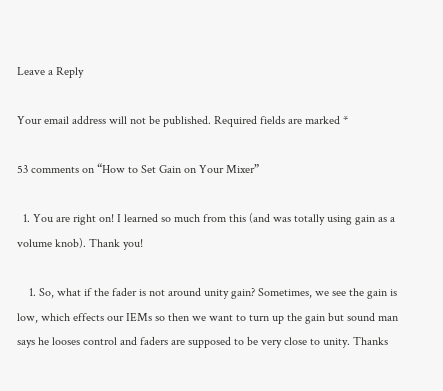Leave a Reply

Your email address will not be published. Required fields are marked *

53 comments on “How to Set Gain on Your Mixer”

  1. You are right on! I learned so much from this (and was totally using gain as a volume knob). Thank you!

    1. So, what if the fader is not around unity gain? Sometimes, we see the gain is low, which effects our IEMs so then we want to turn up the gain but sound man says he looses control and faders are supposed to be very close to unity. Thanks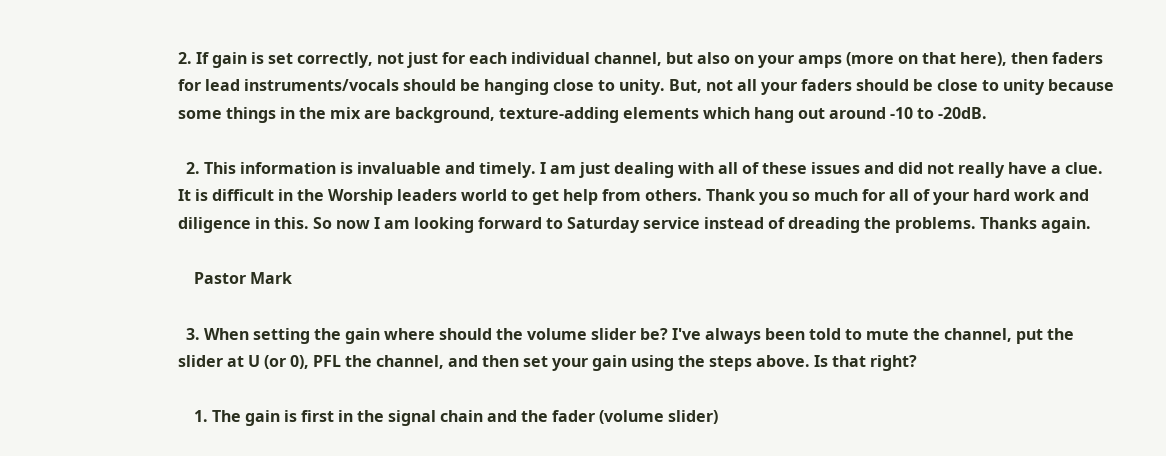2. If gain is set correctly, not just for each individual channel, but also on your amps (more on that here), then faders for lead instruments/vocals should be hanging close to unity. But, not all your faders should be close to unity because some things in the mix are background, texture-adding elements which hang out around -10 to -20dB.

  2. This information is invaluable and timely. I am just dealing with all of these issues and did not really have a clue. It is difficult in the Worship leaders world to get help from others. Thank you so much for all of your hard work and diligence in this. So now I am looking forward to Saturday service instead of dreading the problems. Thanks again.

    Pastor Mark

  3. When setting the gain where should the volume slider be? I've always been told to mute the channel, put the slider at U (or 0), PFL the channel, and then set your gain using the steps above. Is that right?

    1. The gain is first in the signal chain and the fader (volume slider)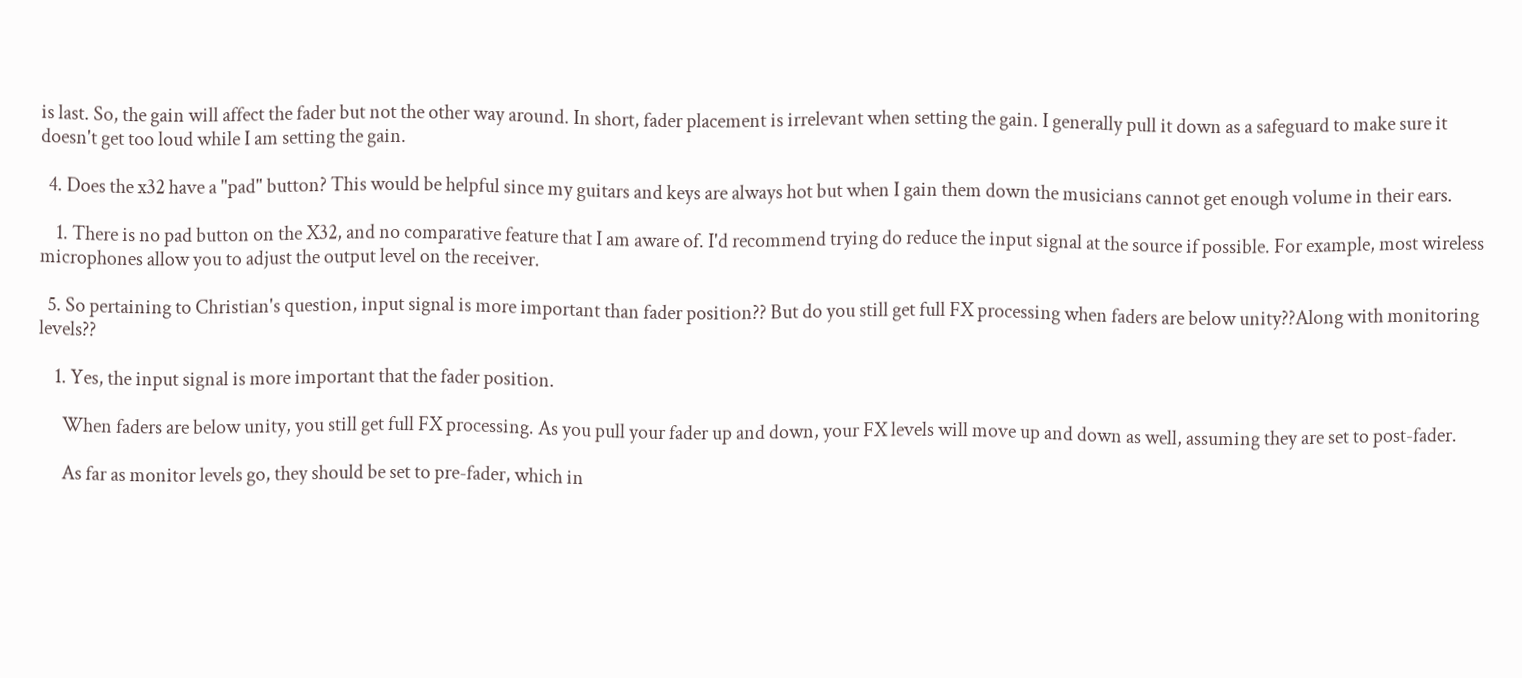is last. So, the gain will affect the fader but not the other way around. In short, fader placement is irrelevant when setting the gain. I generally pull it down as a safeguard to make sure it doesn't get too loud while I am setting the gain.

  4. Does the x32 have a "pad" button? This would be helpful since my guitars and keys are always hot but when I gain them down the musicians cannot get enough volume in their ears.

    1. There is no pad button on the X32, and no comparative feature that I am aware of. I'd recommend trying do reduce the input signal at the source if possible. For example, most wireless microphones allow you to adjust the output level on the receiver.

  5. So pertaining to Christian's question, input signal is more important than fader position?? But do you still get full FX processing when faders are below unity??Along with monitoring levels??

    1. Yes, the input signal is more important that the fader position.

      When faders are below unity, you still get full FX processing. As you pull your fader up and down, your FX levels will move up and down as well, assuming they are set to post-fader.

      As far as monitor levels go, they should be set to pre-fader, which in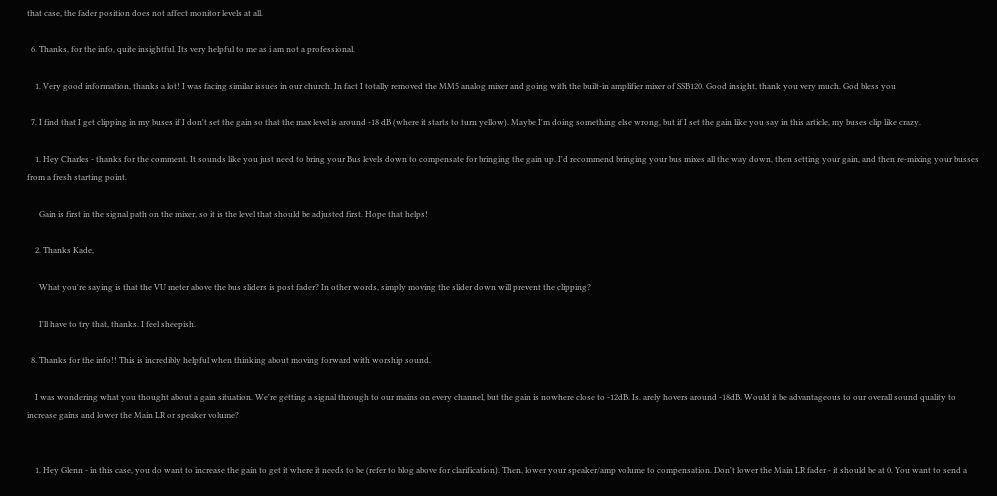that case, the fader position does not affect monitor levels at all.

  6. Thanks, for the info, quite insightful. Its very helpful to me as i am not a professional.

    1. Very good information, thanks a lot! I was facing similar issues in our church. In fact I totally removed the MM5 analog mixer and going with the built-in amplifier mixer of SSB120. Good insight, thank you very much. God bless you

  7. I find that I get clipping in my buses if I don't set the gain so that the max level is around -18 dB (where it starts to turn yellow). Maybe I'm doing something else wrong, but if I set the gain like you say in this article, my buses clip like crazy.

    1. Hey Charles - thanks for the comment. It sounds like you just need to bring your Bus levels down to compensate for bringing the gain up. I'd recommend bringing your bus mixes all the way down, then setting your gain, and then re-mixing your busses from a fresh starting point.

      Gain is first in the signal path on the mixer, so it is the level that should be adjusted first. Hope that helps!

    2. Thanks Kade,

      What you're saying is that the VU meter above the bus sliders is post fader? In other words, simply moving the slider down will prevent the clipping?

      I'll have to try that, thanks. I feel sheepish.

  8. Thanks for the info!! This is incredibly helpful when thinking about moving forward with worship sound.

    I was wondering what you thought about a gain situation. We're getting a signal through to our mains on every channel, but the gain is nowhere close to -12dB. Is. arely hovers around -18dB. Would it be advantageous to our overall sound quality to increase gains and lower the Main LR or speaker volume?


    1. Hey Glenn - in this case, you do want to increase the gain to get it where it needs to be (refer to blog above for clarification). Then, lower your speaker/amp volume to compensation. Don't lower the Main LR fader - it should be at 0. You want to send a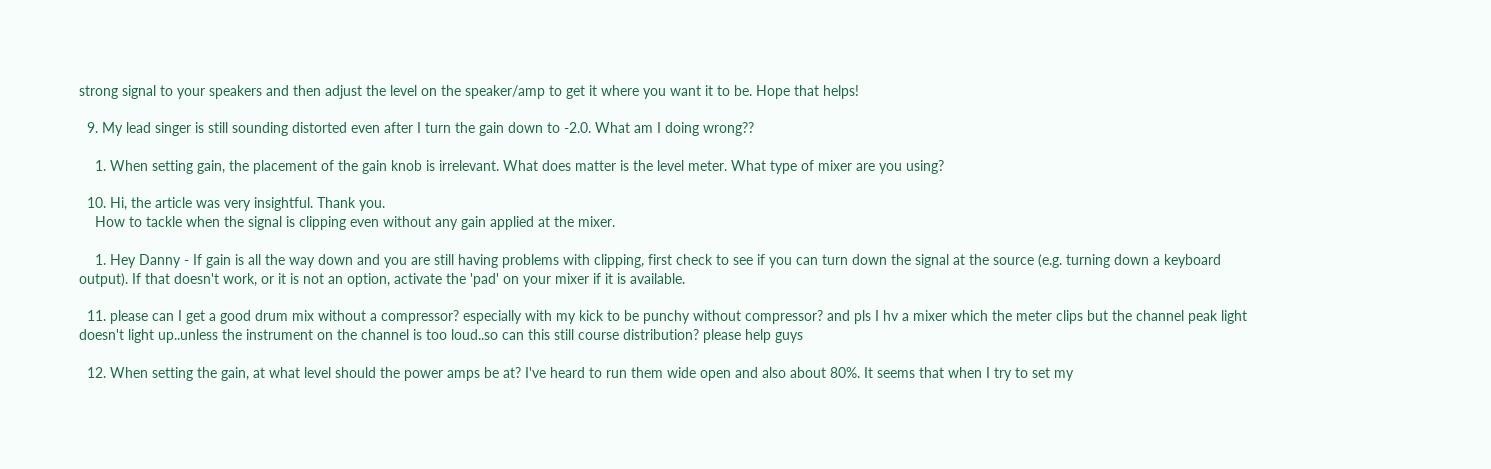strong signal to your speakers and then adjust the level on the speaker/amp to get it where you want it to be. Hope that helps!

  9. My lead singer is still sounding distorted even after I turn the gain down to -2.0. What am I doing wrong??

    1. When setting gain, the placement of the gain knob is irrelevant. What does matter is the level meter. What type of mixer are you using?

  10. Hi, the article was very insightful. Thank you.
    How to tackle when the signal is clipping even without any gain applied at the mixer.

    1. Hey Danny - If gain is all the way down and you are still having problems with clipping, first check to see if you can turn down the signal at the source (e.g. turning down a keyboard output). If that doesn't work, or it is not an option, activate the 'pad' on your mixer if it is available.

  11. please can I get a good drum mix without a compressor? especially with my kick to be punchy without compressor? and pls I hv a mixer which the meter clips but the channel peak light doesn't light up..unless the instrument on the channel is too loud..so can this still course distribution? please help guys

  12. When setting the gain, at what level should the power amps be at? I've heard to run them wide open and also about 80%. It seems that when I try to set my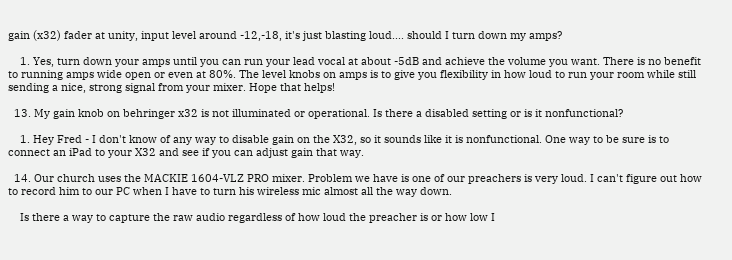gain (x32) fader at unity, input level around -12,-18, it's just blasting loud.... should I turn down my amps?

    1. Yes, turn down your amps until you can run your lead vocal at about -5dB and achieve the volume you want. There is no benefit to running amps wide open or even at 80%. The level knobs on amps is to give you flexibility in how loud to run your room while still sending a nice, strong signal from your mixer. Hope that helps!

  13. My gain knob on behringer x32 is not illuminated or operational. Is there a disabled setting or is it nonfunctional?

    1. Hey Fred - I don't know of any way to disable gain on the X32, so it sounds like it is nonfunctional. One way to be sure is to connect an iPad to your X32 and see if you can adjust gain that way.

  14. Our church uses the MACKIE 1604-VLZ PRO mixer. Problem we have is one of our preachers is very loud. I can't figure out how to record him to our PC when I have to turn his wireless mic almost all the way down.

    Is there a way to capture the raw audio regardless of how loud the preacher is or how low I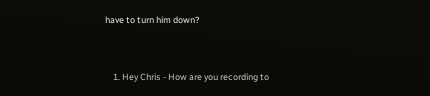have to turn him down?


    1. Hey Chris - How are you recording to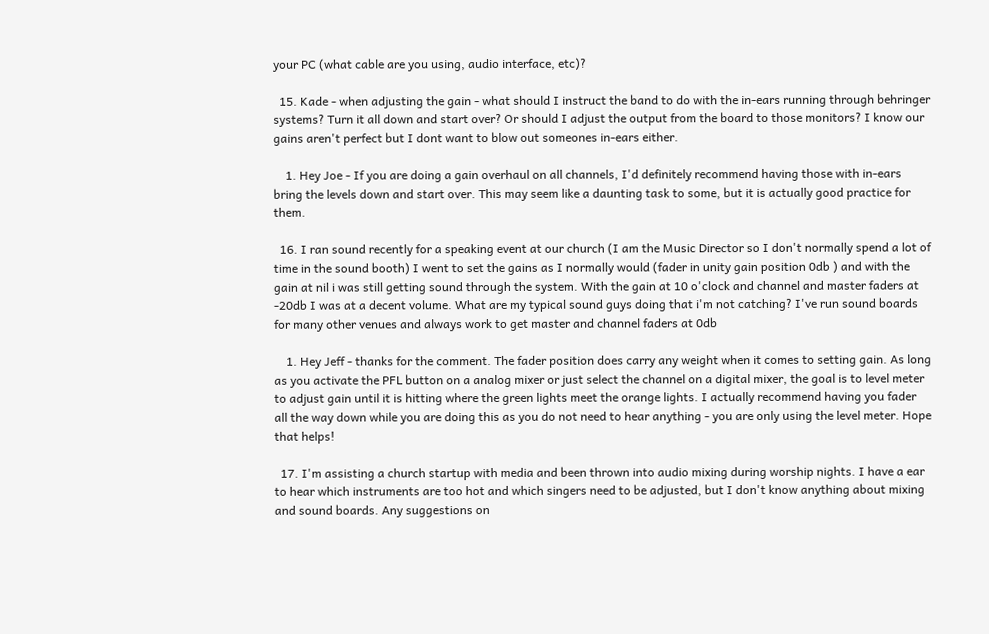your PC (what cable are you using, audio interface, etc)?

  15. Kade - when adjusting the gain - what should I instruct the band to do with the in-ears running through behringer systems? Turn it all down and start over? Or should I adjust the output from the board to those monitors? I know our gains aren't perfect but I dont want to blow out someones in-ears either.

    1. Hey Joe - If you are doing a gain overhaul on all channels, I'd definitely recommend having those with in-ears bring the levels down and start over. This may seem like a daunting task to some, but it is actually good practice for them.

  16. I ran sound recently for a speaking event at our church (I am the Music Director so I don't normally spend a lot of time in the sound booth) I went to set the gains as I normally would (fader in unity gain position 0db ) and with the gain at nil i was still getting sound through the system. With the gain at 10 o'clock and channel and master faders at -20db I was at a decent volume. What are my typical sound guys doing that i'm not catching? I've run sound boards for many other venues and always work to get master and channel faders at 0db

    1. Hey Jeff - thanks for the comment. The fader position does carry any weight when it comes to setting gain. As long as you activate the PFL button on a analog mixer or just select the channel on a digital mixer, the goal is to level meter to adjust gain until it is hitting where the green lights meet the orange lights. I actually recommend having you fader all the way down while you are doing this as you do not need to hear anything - you are only using the level meter. Hope that helps!

  17. I'm assisting a church startup with media and been thrown into audio mixing during worship nights. I have a ear to hear which instruments are too hot and which singers need to be adjusted, but I don't know anything about mixing and sound boards. Any suggestions on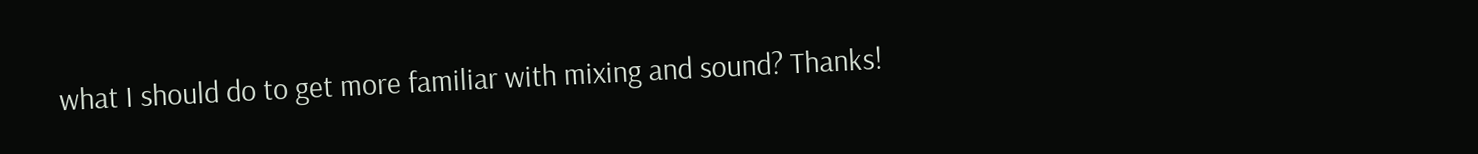what I should do to get more familiar with mixing and sound? Thanks!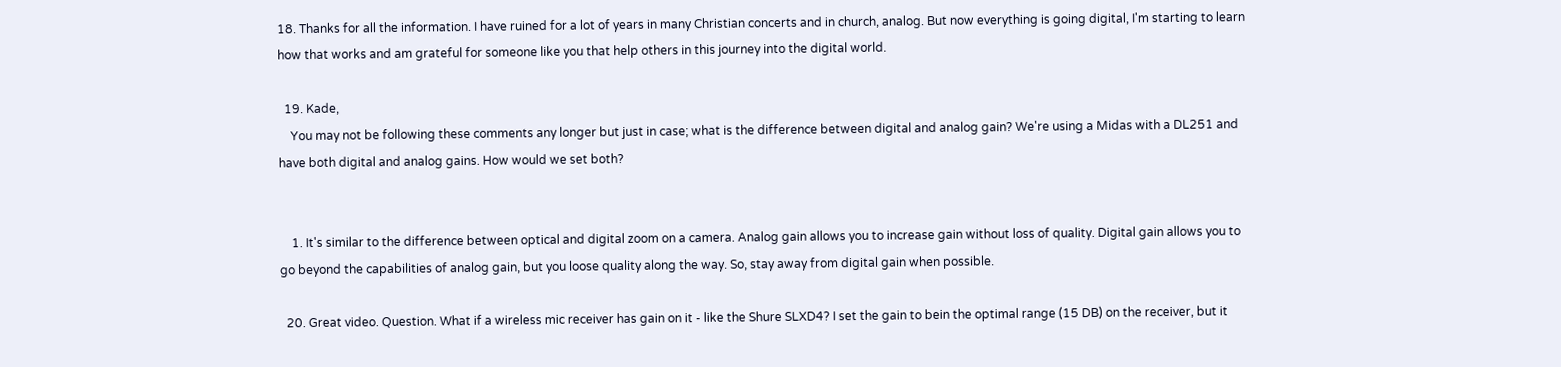18. Thanks for all the information. I have ruined for a lot of years in many Christian concerts and in church, analog. But now everything is going digital, I'm starting to learn how that works and am grateful for someone like you that help others in this journey into the digital world.

  19. Kade,
    You may not be following these comments any longer but just in case; what is the difference between digital and analog gain? We're using a Midas with a DL251 and have both digital and analog gains. How would we set both?


    1. It's similar to the difference between optical and digital zoom on a camera. Analog gain allows you to increase gain without loss of quality. Digital gain allows you to go beyond the capabilities of analog gain, but you loose quality along the way. So, stay away from digital gain when possible.

  20. Great video. Question. What if a wireless mic receiver has gain on it - like the Shure SLXD4? I set the gain to bein the optimal range (15 DB) on the receiver, but it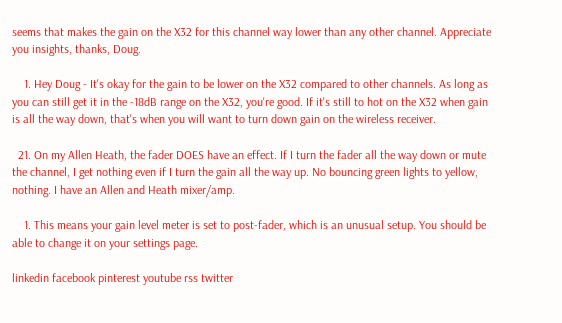seems that makes the gain on the X32 for this channel way lower than any other channel. Appreciate you insights, thanks, Doug.

    1. Hey Doug - It's okay for the gain to be lower on the X32 compared to other channels. As long as you can still get it in the -18dB range on the X32, you're good. If it's still to hot on the X32 when gain is all the way down, that's when you will want to turn down gain on the wireless receiver.

  21. On my Allen Heath, the fader DOES have an effect. If I turn the fader all the way down or mute the channel, I get nothing even if I turn the gain all the way up. No bouncing green lights to yellow, nothing. I have an Allen and Heath mixer/amp.

    1. This means your gain level meter is set to post-fader, which is an unusual setup. You should be able to change it on your settings page.

linkedin facebook pinterest youtube rss twitter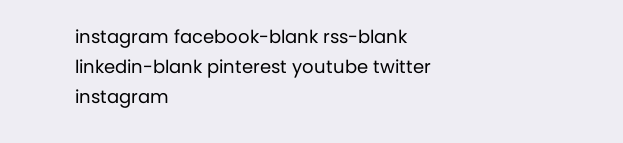instagram facebook-blank rss-blank linkedin-blank pinterest youtube twitter instagram